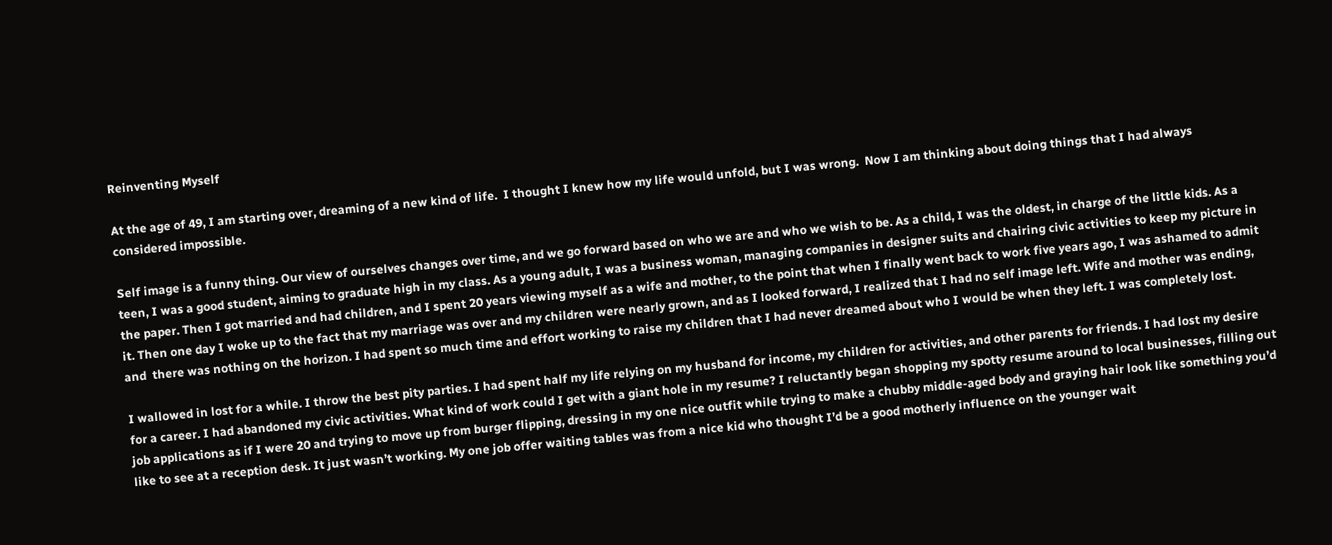Reinventing Myself

At the age of 49, I am starting over, dreaming of a new kind of life.  I thought I knew how my life would unfold, but I was wrong.  Now I am thinking about doing things that I had always considered impossible.

Self image is a funny thing. Our view of ourselves changes over time, and we go forward based on who we are and who we wish to be. As a child, I was the oldest, in charge of the little kids. As a teen, I was a good student, aiming to graduate high in my class. As a young adult, I was a business woman, managing companies in designer suits and chairing civic activities to keep my picture in the paper. Then I got married and had children, and I spent 20 years viewing myself as a wife and mother, to the point that when I finally went back to work five years ago, I was ashamed to admit it. Then one day I woke up to the fact that my marriage was over and my children were nearly grown, and as I looked forward, I realized that I had no self image left. Wife and mother was ending, and  there was nothing on the horizon. I had spent so much time and effort working to raise my children that I had never dreamed about who I would be when they left. I was completely lost.

I wallowed in lost for a while. I throw the best pity parties. I had spent half my life relying on my husband for income, my children for activities, and other parents for friends. I had lost my desire for a career. I had abandoned my civic activities. What kind of work could I get with a giant hole in my resume? I reluctantly began shopping my spotty resume around to local businesses, filling out job applications as if I were 20 and trying to move up from burger flipping, dressing in my one nice outfit while trying to make a chubby middle-aged body and graying hair look like something you’d like to see at a reception desk. It just wasn’t working. My one job offer waiting tables was from a nice kid who thought I’d be a good motherly influence on the younger wait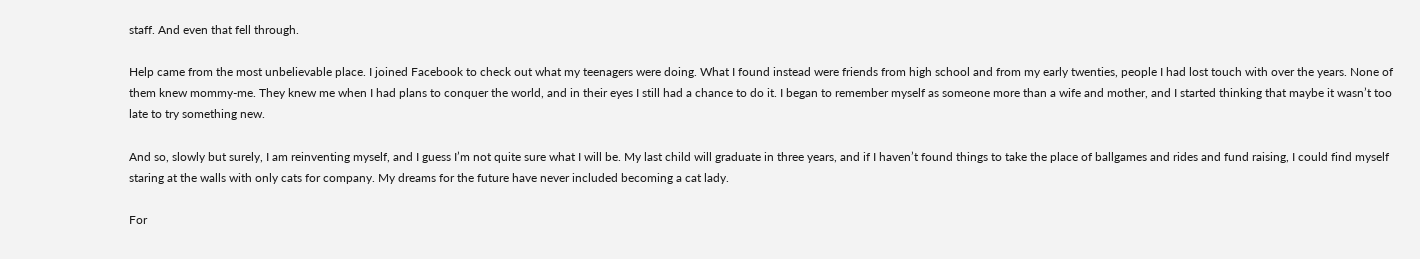staff. And even that fell through.

Help came from the most unbelievable place. I joined Facebook to check out what my teenagers were doing. What I found instead were friends from high school and from my early twenties, people I had lost touch with over the years. None of them knew mommy-me. They knew me when I had plans to conquer the world, and in their eyes I still had a chance to do it. I began to remember myself as someone more than a wife and mother, and I started thinking that maybe it wasn’t too late to try something new.

And so, slowly but surely, I am reinventing myself, and I guess I’m not quite sure what I will be. My last child will graduate in three years, and if I haven’t found things to take the place of ballgames and rides and fund raising, I could find myself staring at the walls with only cats for company. My dreams for the future have never included becoming a cat lady.

For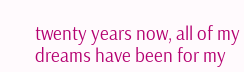twenty years now, all of my dreams have been for my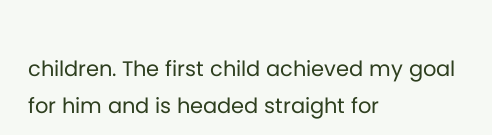children. The first child achieved my goal for him and is headed straight for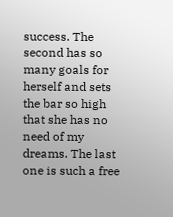success. The second has so many goals for herself and sets the bar so high that she has no need of my dreams. The last one is such a free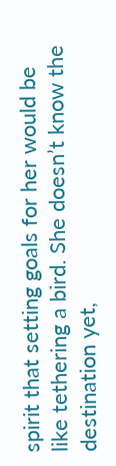spirit that setting goals for her would be like tethering a bird. She doesn’t know the destination yet,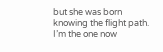but she was born knowing the flight path. I’m the one now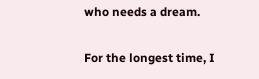who needs a dream.

For the longest time, I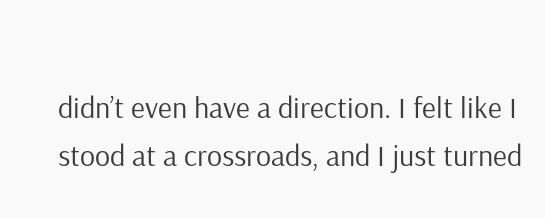didn’t even have a direction. I felt like I stood at a crossroads, and I just turned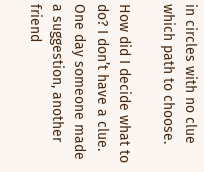in circles with no clue which path to choose.

How did I decide what to do? I don’t have a clue. One day someone made a suggestion, another friend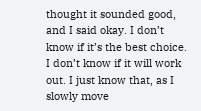thought it sounded good, and I said okay. I don’t know if it’s the best choice. I don’t know if it will work out. I just know that, as I slowly move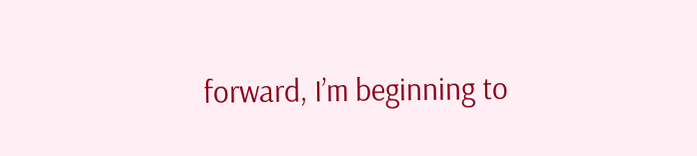forward, I’m beginning to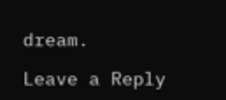dream.

Leave a Reply